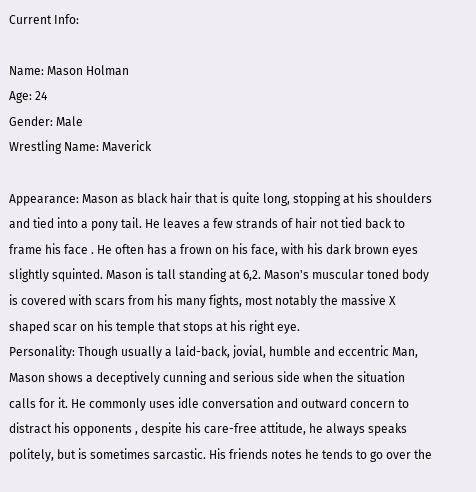Current Info:

Name: Mason Holman
Age: 24
Gender: Male
Wrestling Name: Maverick

Appearance: Mason as black hair that is quite long, stopping at his shoulders and tied into a pony tail. He leaves a few strands of hair not tied back to frame his face . He often has a frown on his face, with his dark brown eyes slightly squinted. Mason is tall standing at 6,2. Mason's muscular toned body is covered with scars from his many fights, most notably the massive X shaped scar on his temple that stops at his right eye.
Personality: Though usually a laid-back, jovial, humble and eccentric Man, Mason shows a deceptively cunning and serious side when the situation calls for it. He commonly uses idle conversation and outward concern to distract his opponents , despite his care-free attitude, he always speaks politely, but is sometimes sarcastic. His friends notes he tends to go over the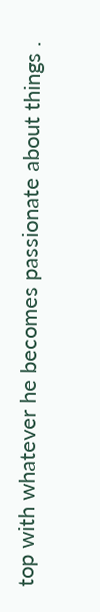top with whatever he becomes passionate about things .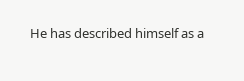He has described himself as a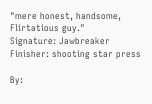"mere honest, handsome, Flirtatious guy."
Signature: Jawbreaker
Finisher: shooting star press

By: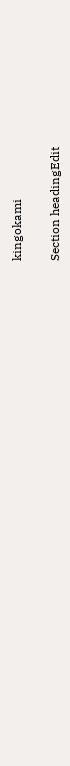kingokami

Section headingEdit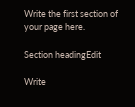Write the first section of your page here.

Section headingEdit

Write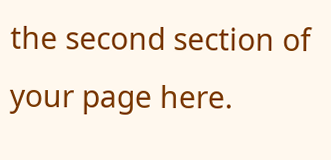the second section of your page here.